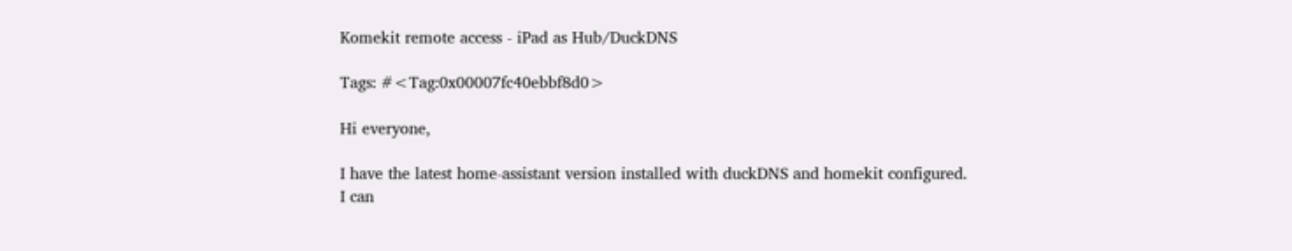Komekit remote access - iPad as Hub/DuckDNS

Tags: #<Tag:0x00007fc40ebbf8d0>

Hi everyone,

I have the latest home-assistant version installed with duckDNS and homekit configured.
I can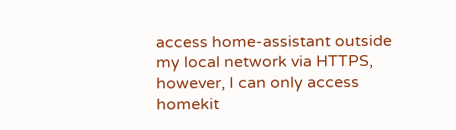access home-assistant outside my local network via HTTPS, however, I can only access homekit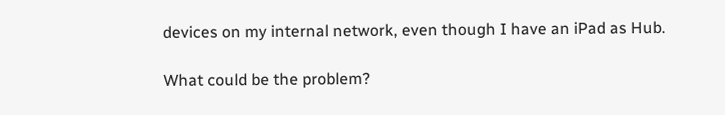devices on my internal network, even though I have an iPad as Hub.

What could be the problem?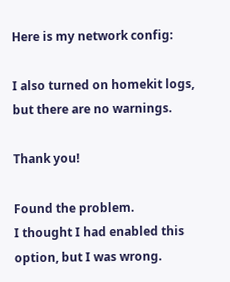Here is my network config:

I also turned on homekit logs, but there are no warnings.

Thank you!

Found the problem.
I thought I had enabled this option, but I was wrong.